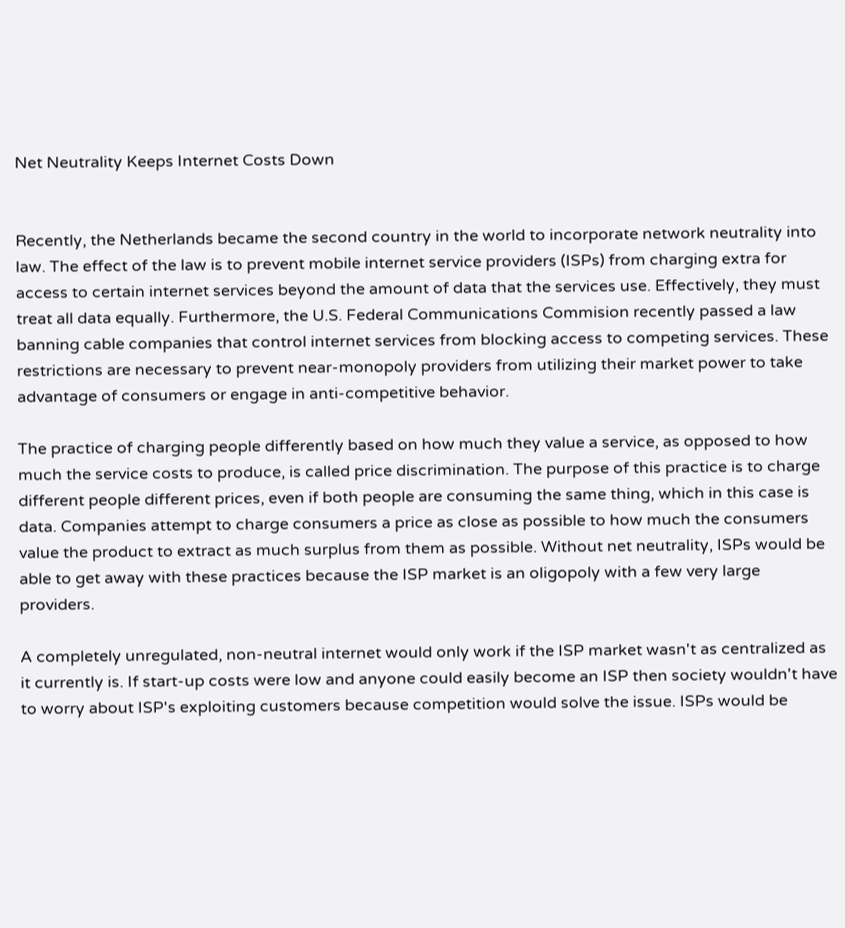Net Neutrality Keeps Internet Costs Down


Recently, the Netherlands became the second country in the world to incorporate network neutrality into law. The effect of the law is to prevent mobile internet service providers (ISPs) from charging extra for access to certain internet services beyond the amount of data that the services use. Effectively, they must treat all data equally. Furthermore, the U.S. Federal Communications Commision recently passed a law banning cable companies that control internet services from blocking access to competing services. These restrictions are necessary to prevent near-monopoly providers from utilizing their market power to take advantage of consumers or engage in anti-competitive behavior.

The practice of charging people differently based on how much they value a service, as opposed to how much the service costs to produce, is called price discrimination. The purpose of this practice is to charge different people different prices, even if both people are consuming the same thing, which in this case is data. Companies attempt to charge consumers a price as close as possible to how much the consumers value the product to extract as much surplus from them as possible. Without net neutrality, ISPs would be able to get away with these practices because the ISP market is an oligopoly with a few very large providers.

A completely unregulated, non-neutral internet would only work if the ISP market wasn't as centralized as it currently is. If start-up costs were low and anyone could easily become an ISP then society wouldn't have to worry about ISP's exploiting customers because competition would solve the issue. ISPs would be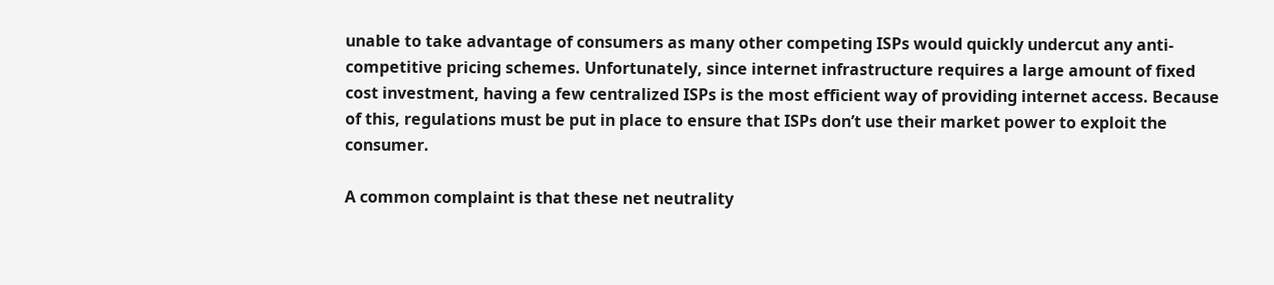unable to take advantage of consumers as many other competing ISPs would quickly undercut any anti-competitive pricing schemes. Unfortunately, since internet infrastructure requires a large amount of fixed cost investment, having a few centralized ISPs is the most efficient way of providing internet access. Because of this, regulations must be put in place to ensure that ISPs don’t use their market power to exploit the consumer.

A common complaint is that these net neutrality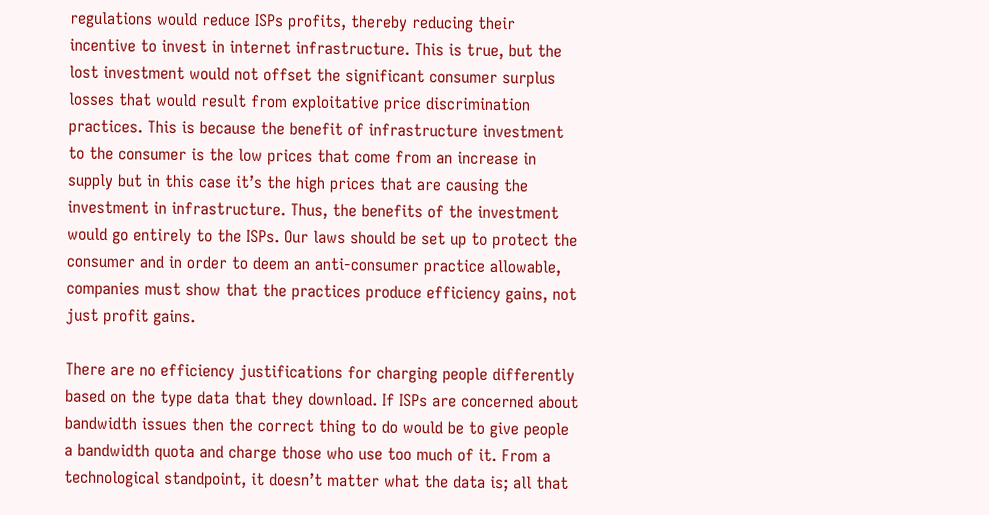regulations would reduce ISPs profits, thereby reducing their incentive to invest in internet infrastructure. This is true, but the lost investment would not offset the significant consumer surplus losses that would result from exploitative price discrimination practices. This is because the benefit of infrastructure investment to the consumer is the low prices that come from an increase in supply but in this case it’s the high prices that are causing the investment in infrastructure. Thus, the benefits of the investment would go entirely to the ISPs. Our laws should be set up to protect the consumer and in order to deem an anti-consumer practice allowable, companies must show that the practices produce efficiency gains, not just profit gains.

There are no efficiency justifications for charging people differently based on the type data that they download. If ISPs are concerned about bandwidth issues then the correct thing to do would be to give people a bandwidth quota and charge those who use too much of it. From a technological standpoint, it doesn’t matter what the data is; all that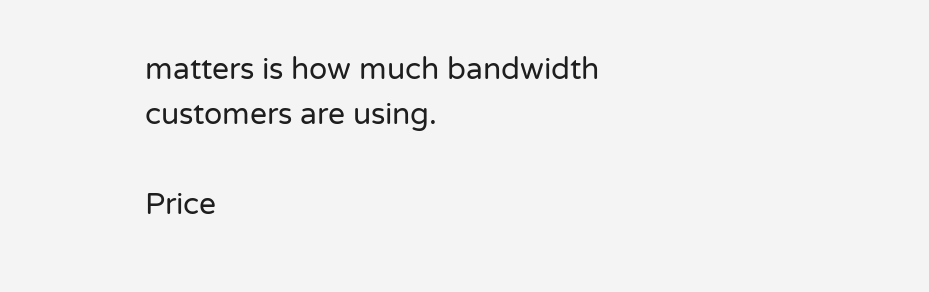matters is how much bandwidth customers are using.

Price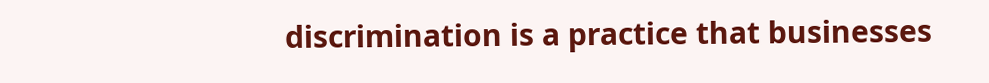discrimination is a practice that businesses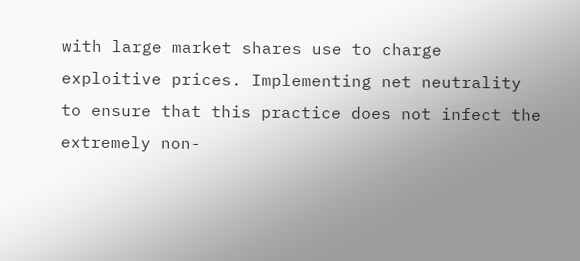with large market shares use to charge exploitive prices. Implementing net neutrality to ensure that this practice does not infect the extremely non-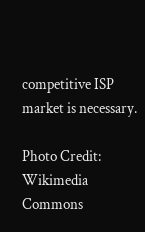competitive ISP market is necessary.

Photo Credit: Wikimedia Commons